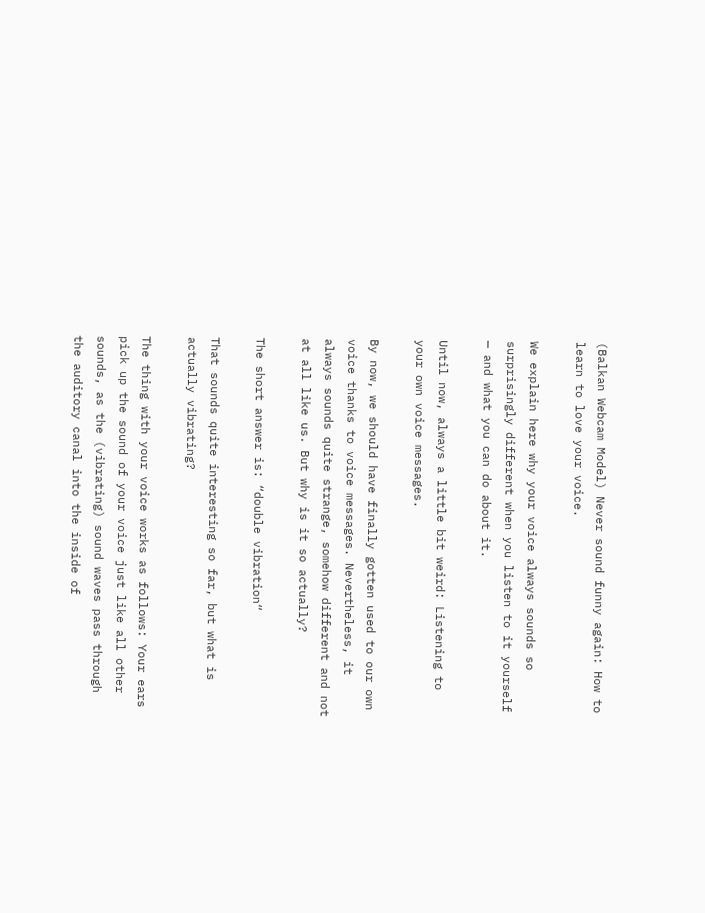(Balkan Webcam Model) Never sound funny again: How to learn to love your voice.

We explain here why your voice always sounds so surprisingly different when you listen to it yourself — and what you can do about it.

Until now, always a little bit weird: Listening to your own voice messages.

By now, we should have finally gotten used to our own voice thanks to voice messages. Nevertheless, it always sounds quite strange, somehow different and not at all like us. But why is it so actually?

The short answer is: “double vibration“

That sounds quite interesting so far, but what is actually vibrating?

The thing with your voice works as follows: Your ears pick up the sound of your voice just like all other sounds, as the (vibrating) sound waves pass through the auditory canal into the inside of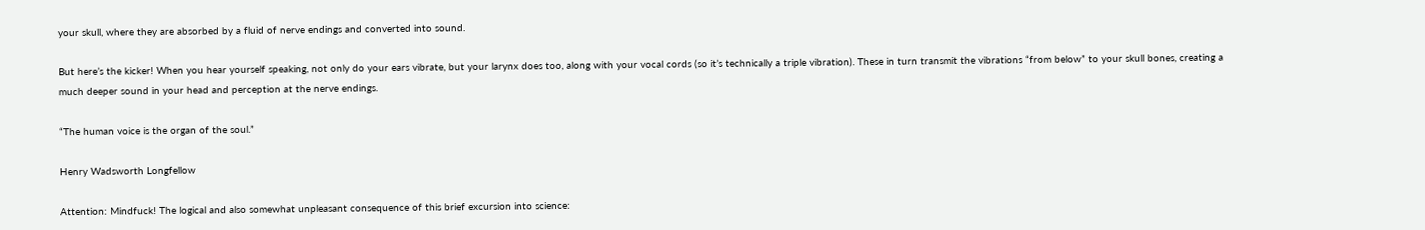your skull, where they are absorbed by a fluid of nerve endings and converted into sound.

But here’s the kicker! When you hear yourself speaking, not only do your ears vibrate, but your larynx does too, along with your vocal cords (so it’s technically a triple vibration). These in turn transmit the vibrations “from below” to your skull bones, creating a much deeper sound in your head and perception at the nerve endings.

“The human voice is the organ of the soul.”

Henry Wadsworth Longfellow

Attention: Mindfuck! The logical and also somewhat unpleasant consequence of this brief excursion into science: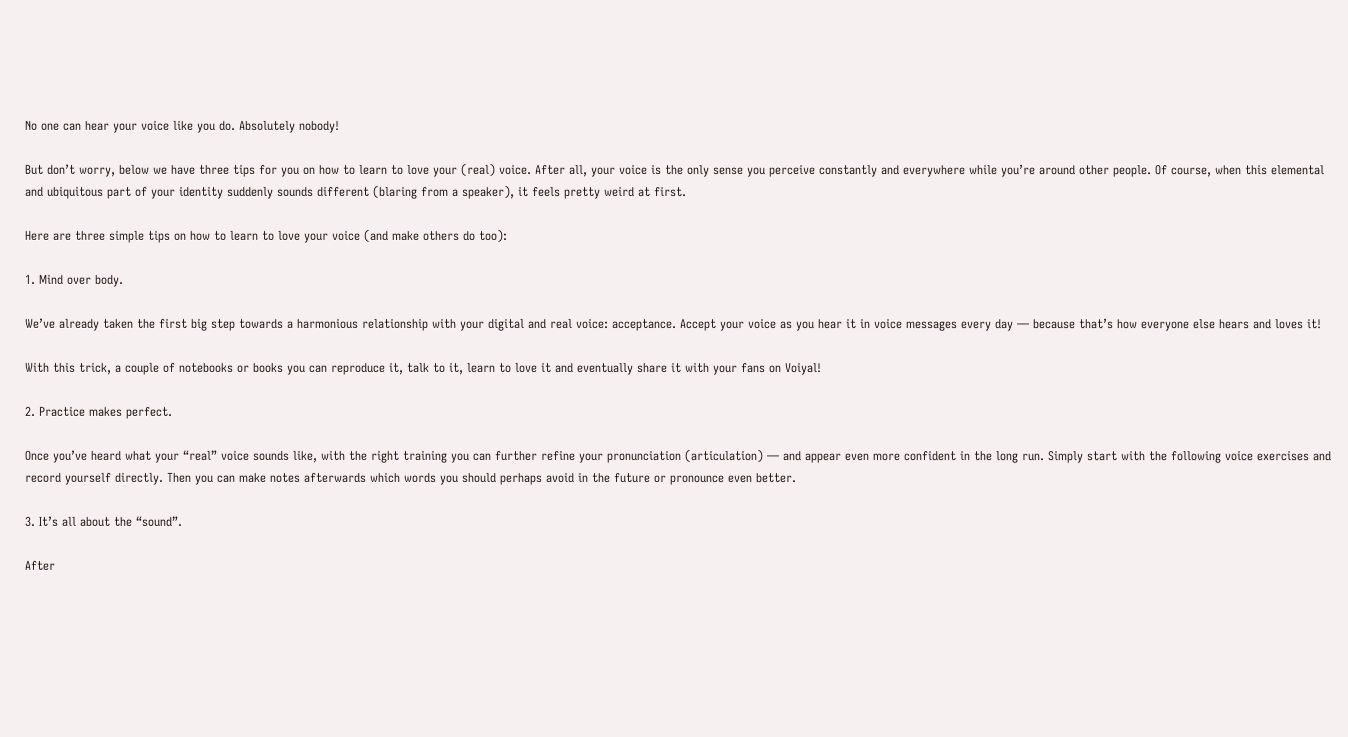No one can hear your voice like you do. Absolutely nobody!

But don’t worry, below we have three tips for you on how to learn to love your (real) voice. After all, your voice is the only sense you perceive constantly and everywhere while you’re around other people. Of course, when this elemental and ubiquitous part of your identity suddenly sounds different (blaring from a speaker), it feels pretty weird at first.

Here are three simple tips on how to learn to love your voice (and make others do too):

1. Mind over body.

We’ve already taken the first big step towards a harmonious relationship with your digital and real voice: acceptance. Accept your voice as you hear it in voice messages every day — because that’s how everyone else hears and loves it!

With this trick, a couple of notebooks or books you can reproduce it, talk to it, learn to love it and eventually share it with your fans on Voiyal!

2. Practice makes perfect.

Once you’ve heard what your “real” voice sounds like, with the right training you can further refine your pronunciation (articulation) — and appear even more confident in the long run. Simply start with the following voice exercises and record yourself directly. Then you can make notes afterwards which words you should perhaps avoid in the future or pronounce even better.

3. It’s all about the “sound”.

After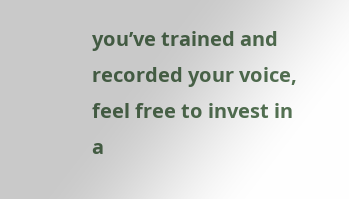you’ve trained and recorded your voice, feel free to invest in a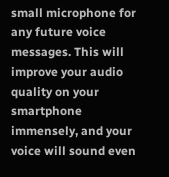small microphone for any future voice messages. This will improve your audio quality on your smartphone immensely, and your voice will sound even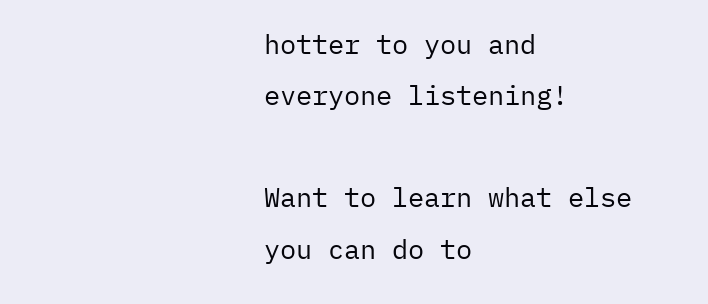hotter to you and everyone listening!

Want to learn what else you can do to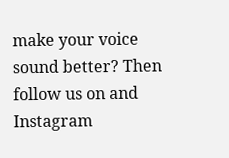make your voice sound better? Then follow us on and Instagram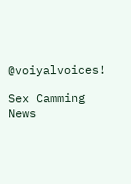@voiyalvoices!

Sex Camming News